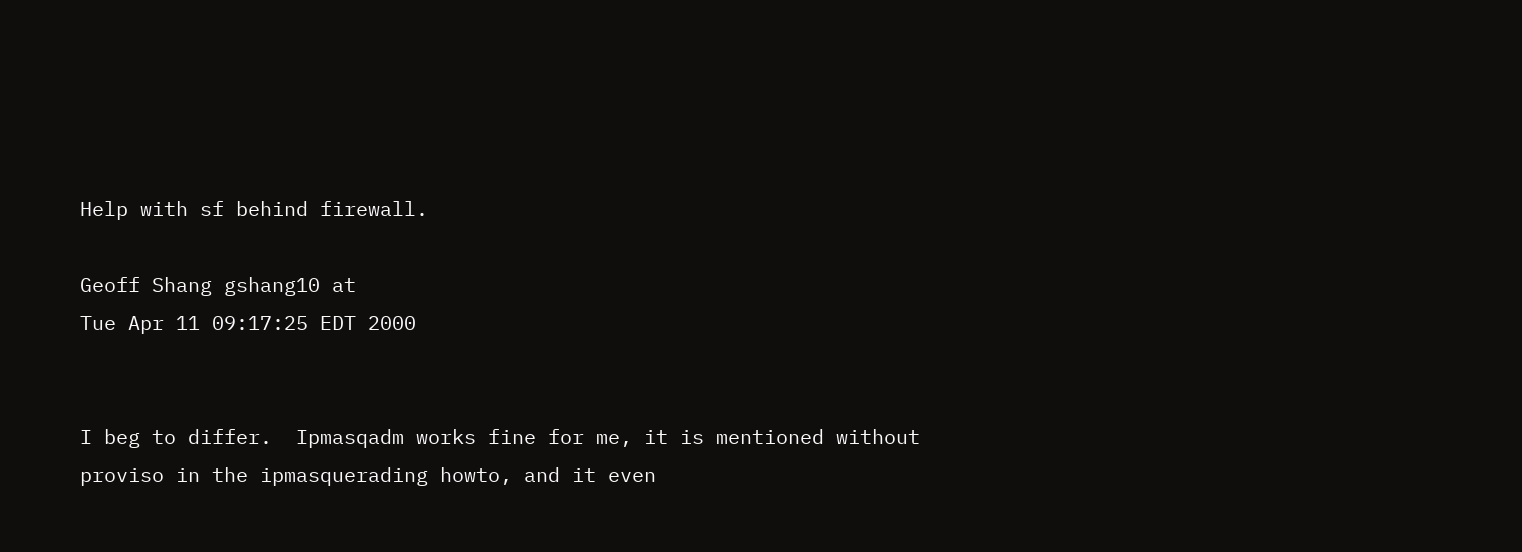Help with sf behind firewall.

Geoff Shang gshang10 at
Tue Apr 11 09:17:25 EDT 2000


I beg to differ.  Ipmasqadm works fine for me, it is mentioned without
proviso in the ipmasquerading howto, and it even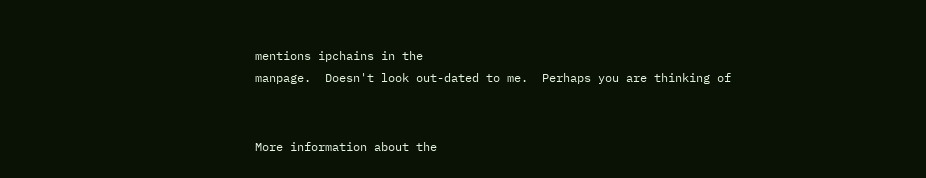mentions ipchains in the
manpage.  Doesn't look out-dated to me.  Perhaps you are thinking of


More information about the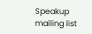Speakup mailing list